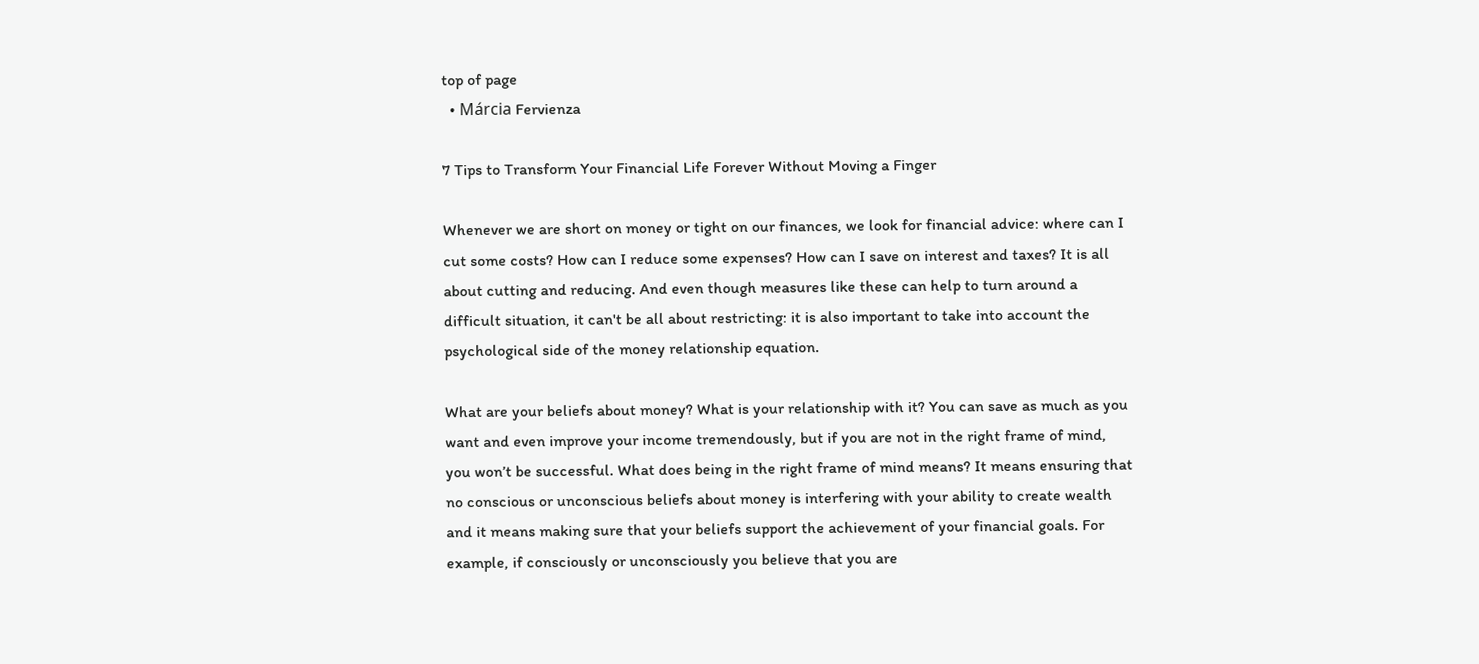top of page
  • Márcia Fervienza

7 Tips to Transform Your Financial Life Forever Without Moving a Finger

Whenever we are short on money or tight on our finances, we look for financial advice: where can I cut some costs? How can I reduce some expenses? How can I save on interest and taxes? It is all about cutting and reducing. And even though measures like these can help to turn around a difficult situation, it can't be all about restricting: it is also important to take into account the psychological side of the money relationship equation.

What are your beliefs about money? What is your relationship with it? You can save as much as you want and even improve your income tremendously, but if you are not in the right frame of mind, you won’t be successful. What does being in the right frame of mind means? It means ensuring that no conscious or unconscious beliefs about money is interfering with your ability to create wealth and it means making sure that your beliefs support the achievement of your financial goals. For example, if consciously or unconsciously you believe that you are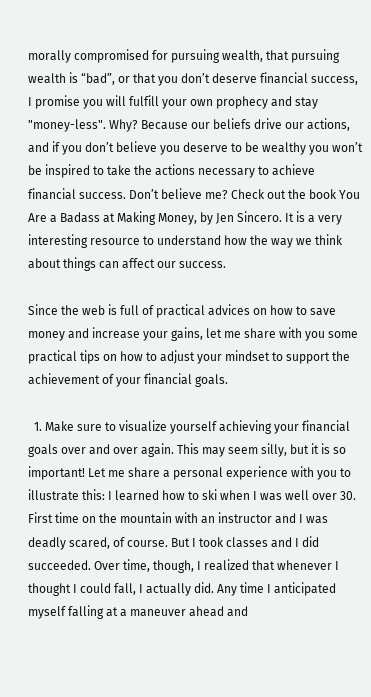morally compromised for pursuing wealth, that pursuing wealth is “bad”, or that you don’t deserve financial success, I promise you will fulfill your own prophecy and stay "money-less". Why? Because our beliefs drive our actions, and if you don’t believe you deserve to be wealthy you won’t be inspired to take the actions necessary to achieve financial success. Don’t believe me? Check out the book You Are a Badass at Making Money, by Jen Sincero. It is a very interesting resource to understand how the way we think about things can affect our success.

Since the web is full of practical advices on how to save money and increase your gains, let me share with you some practical tips on how to adjust your mindset to support the achievement of your financial goals.

  1. Make sure to visualize yourself achieving your financial goals over and over again. This may seem silly, but it is so important! Let me share a personal experience with you to illustrate this: I learned how to ski when I was well over 30. First time on the mountain with an instructor and I was deadly scared, of course. But I took classes and I did succeeded. Over time, though, I realized that whenever I thought I could fall, I actually did. Any time I anticipated myself falling at a maneuver ahead and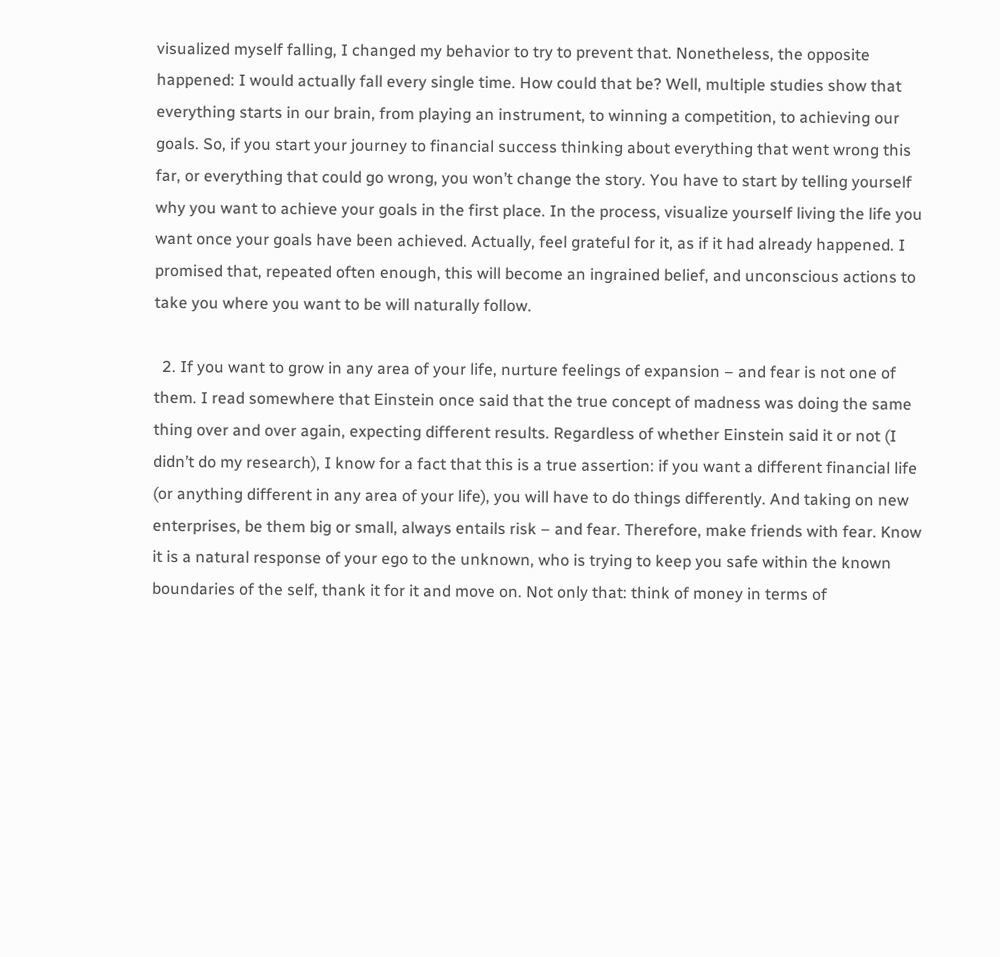visualized myself falling, I changed my behavior to try to prevent that. Nonetheless, the opposite happened: I would actually fall every single time. How could that be? Well, multiple studies show that everything starts in our brain, from playing an instrument, to winning a competition, to achieving our goals. So, if you start your journey to financial success thinking about everything that went wrong this far, or everything that could go wrong, you won’t change the story. You have to start by telling yourself why you want to achieve your goals in the first place. In the process, visualize yourself living the life you want once your goals have been achieved. Actually, feel grateful for it, as if it had already happened. I promised that, repeated often enough, this will become an ingrained belief, and unconscious actions to take you where you want to be will naturally follow.

  2. If you want to grow in any area of your life, nurture feelings of expansion – and fear is not one of them. I read somewhere that Einstein once said that the true concept of madness was doing the same thing over and over again, expecting different results. Regardless of whether Einstein said it or not (I didn’t do my research), I know for a fact that this is a true assertion: if you want a different financial life (or anything different in any area of your life), you will have to do things differently. And taking on new enterprises, be them big or small, always entails risk – and fear. Therefore, make friends with fear. Know it is a natural response of your ego to the unknown, who is trying to keep you safe within the known boundaries of the self, thank it for it and move on. Not only that: think of money in terms of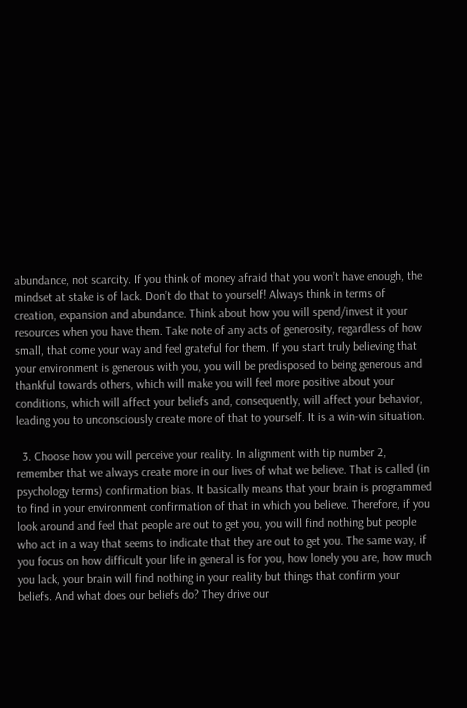abundance, not scarcity. If you think of money afraid that you won’t have enough, the mindset at stake is of lack. Don’t do that to yourself! Always think in terms of creation, expansion and abundance. Think about how you will spend/invest it your resources when you have them. Take note of any acts of generosity, regardless of how small, that come your way and feel grateful for them. If you start truly believing that your environment is generous with you, you will be predisposed to being generous and thankful towards others, which will make you will feel more positive about your conditions, which will affect your beliefs and, consequently, will affect your behavior, leading you to unconsciously create more of that to yourself. It is a win-win situation.

  3. Choose how you will perceive your reality. In alignment with tip number 2, remember that we always create more in our lives of what we believe. That is called (in psychology terms) confirmation bias. It basically means that your brain is programmed to find in your environment confirmation of that in which you believe. Therefore, if you look around and feel that people are out to get you, you will find nothing but people who act in a way that seems to indicate that they are out to get you. The same way, if you focus on how difficult your life in general is for you, how lonely you are, how much you lack, your brain will find nothing in your reality but things that confirm your beliefs. And what does our beliefs do? They drive our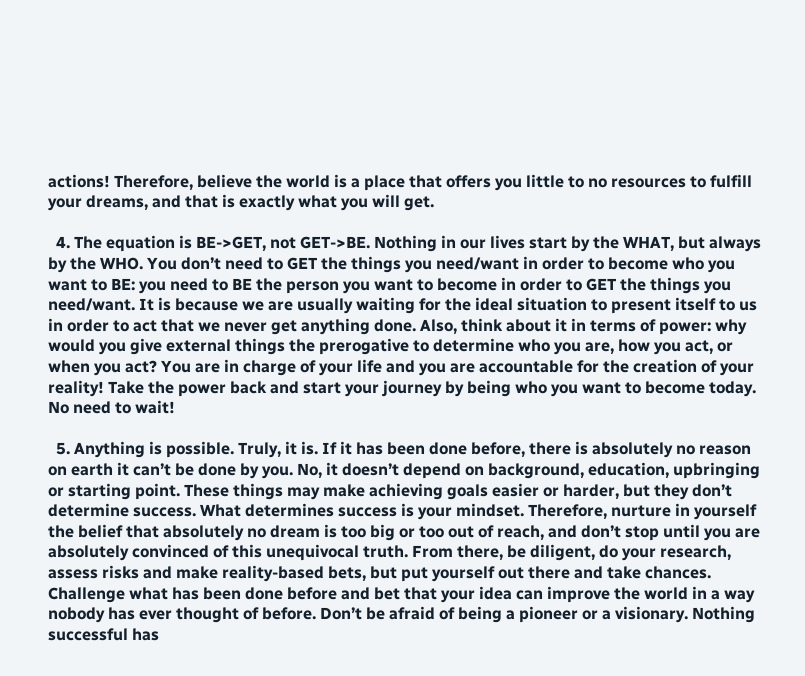actions! Therefore, believe the world is a place that offers you little to no resources to fulfill your dreams, and that is exactly what you will get.

  4. The equation is BE->GET, not GET->BE. Nothing in our lives start by the WHAT, but always by the WHO. You don’t need to GET the things you need/want in order to become who you want to BE: you need to BE the person you want to become in order to GET the things you need/want. It is because we are usually waiting for the ideal situation to present itself to us in order to act that we never get anything done. Also, think about it in terms of power: why would you give external things the prerogative to determine who you are, how you act, or when you act? You are in charge of your life and you are accountable for the creation of your reality! Take the power back and start your journey by being who you want to become today. No need to wait!

  5. Anything is possible. Truly, it is. If it has been done before, there is absolutely no reason on earth it can’t be done by you. No, it doesn’t depend on background, education, upbringing or starting point. These things may make achieving goals easier or harder, but they don’t determine success. What determines success is your mindset. Therefore, nurture in yourself the belief that absolutely no dream is too big or too out of reach, and don’t stop until you are absolutely convinced of this unequivocal truth. From there, be diligent, do your research, assess risks and make reality-based bets, but put yourself out there and take chances. Challenge what has been done before and bet that your idea can improve the world in a way nobody has ever thought of before. Don’t be afraid of being a pioneer or a visionary. Nothing successful has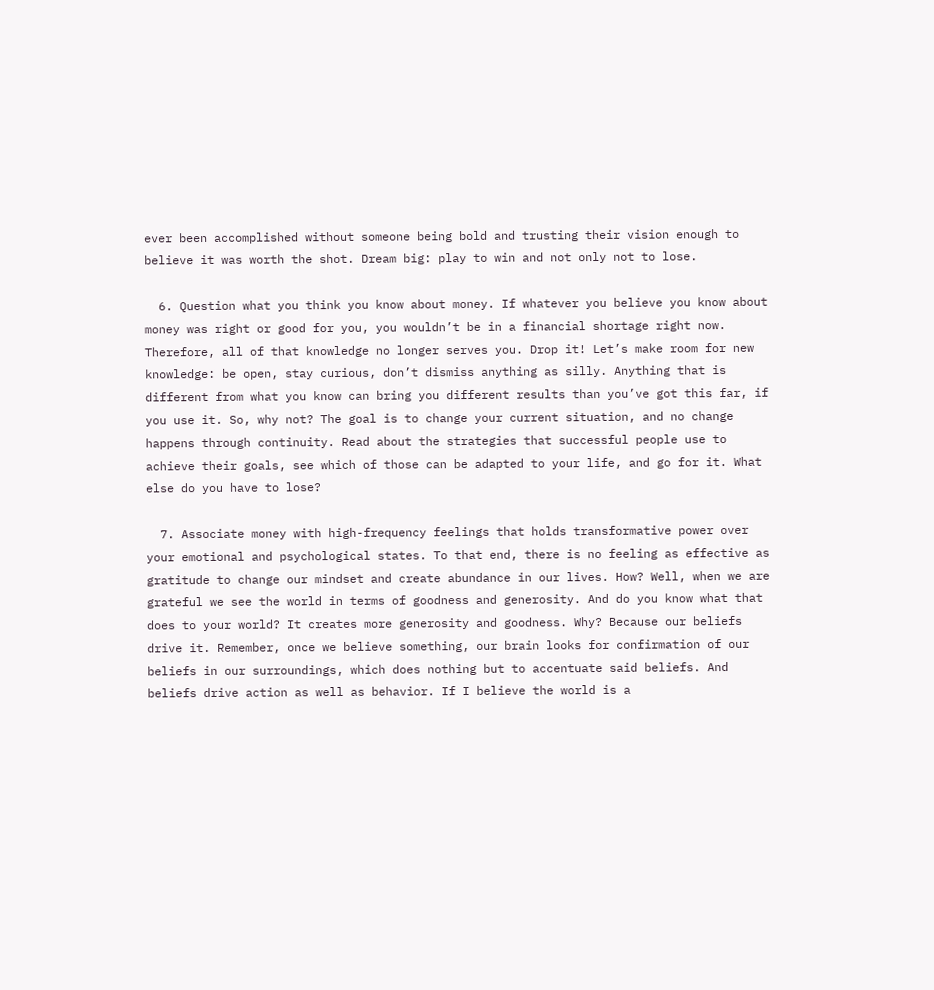ever been accomplished without someone being bold and trusting their vision enough to believe it was worth the shot. Dream big: play to win and not only not to lose.

  6. Question what you think you know about money. If whatever you believe you know about money was right or good for you, you wouldn’t be in a financial shortage right now. Therefore, all of that knowledge no longer serves you. Drop it! Let’s make room for new knowledge: be open, stay curious, don’t dismiss anything as silly. Anything that is different from what you know can bring you different results than you’ve got this far, if you use it. So, why not? The goal is to change your current situation, and no change happens through continuity. Read about the strategies that successful people use to achieve their goals, see which of those can be adapted to your life, and go for it. What else do you have to lose?

  7. Associate money with high-frequency feelings that holds transformative power over your emotional and psychological states. To that end, there is no feeling as effective as gratitude to change our mindset and create abundance in our lives. How? Well, when we are grateful we see the world in terms of goodness and generosity. And do you know what that does to your world? It creates more generosity and goodness. Why? Because our beliefs drive it. Remember, once we believe something, our brain looks for confirmation of our beliefs in our surroundings, which does nothing but to accentuate said beliefs. And beliefs drive action as well as behavior. If I believe the world is a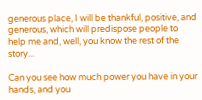generous place, I will be thankful, positive, and generous, which will predispose people to help me and, well, you know the rest of the story...

Can you see how much power you have in your hands, and you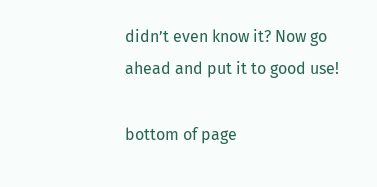didn’t even know it? Now go ahead and put it to good use!

bottom of page